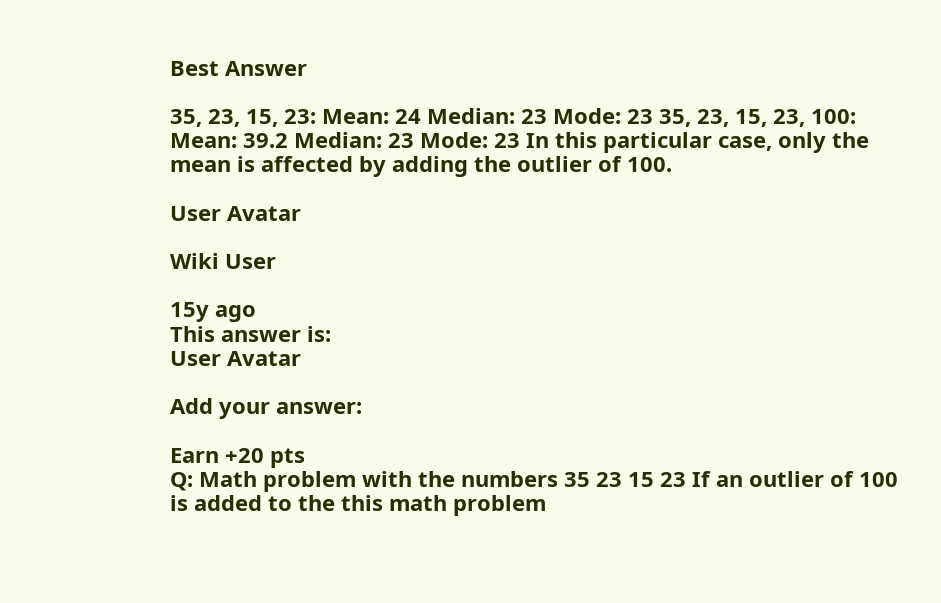Best Answer

35, 23, 15, 23: Mean: 24 Median: 23 Mode: 23 35, 23, 15, 23, 100: Mean: 39.2 Median: 23 Mode: 23 In this particular case, only the mean is affected by adding the outlier of 100.

User Avatar

Wiki User

15y ago
This answer is:
User Avatar

Add your answer:

Earn +20 pts
Q: Math problem with the numbers 35 23 15 23 If an outlier of 100 is added to the this math problem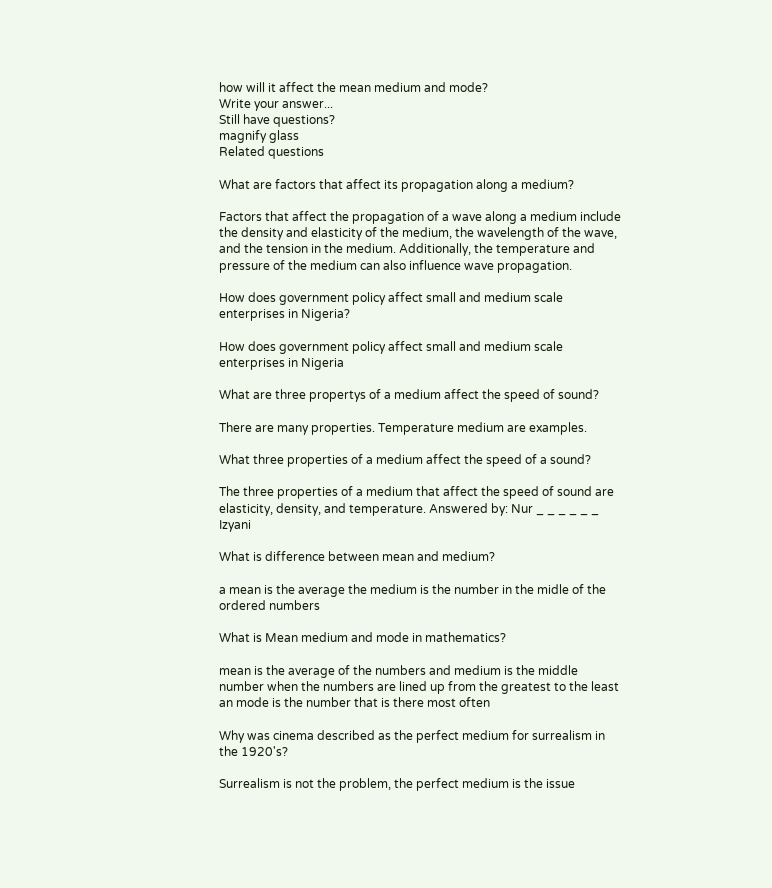how will it affect the mean medium and mode?
Write your answer...
Still have questions?
magnify glass
Related questions

What are factors that affect its propagation along a medium?

Factors that affect the propagation of a wave along a medium include the density and elasticity of the medium, the wavelength of the wave, and the tension in the medium. Additionally, the temperature and pressure of the medium can also influence wave propagation.

How does government policy affect small and medium scale enterprises in Nigeria?

How does government policy affect small and medium scale enterprises in Nigeria

What are three propertys of a medium affect the speed of sound?

There are many properties. Temperature medium are examples.

What three properties of a medium affect the speed of a sound?

The three properties of a medium that affect the speed of sound are elasticity, density, and temperature. Answered by: Nur _ _ _ _ _ _ Izyani

What is difference between mean and medium?

a mean is the average the medium is the number in the midle of the ordered numbers

What is Mean medium and mode in mathematics?

mean is the average of the numbers and medium is the middle number when the numbers are lined up from the greatest to the least an mode is the number that is there most often

Why was cinema described as the perfect medium for surrealism in the 1920's?

Surrealism is not the problem, the perfect medium is the issue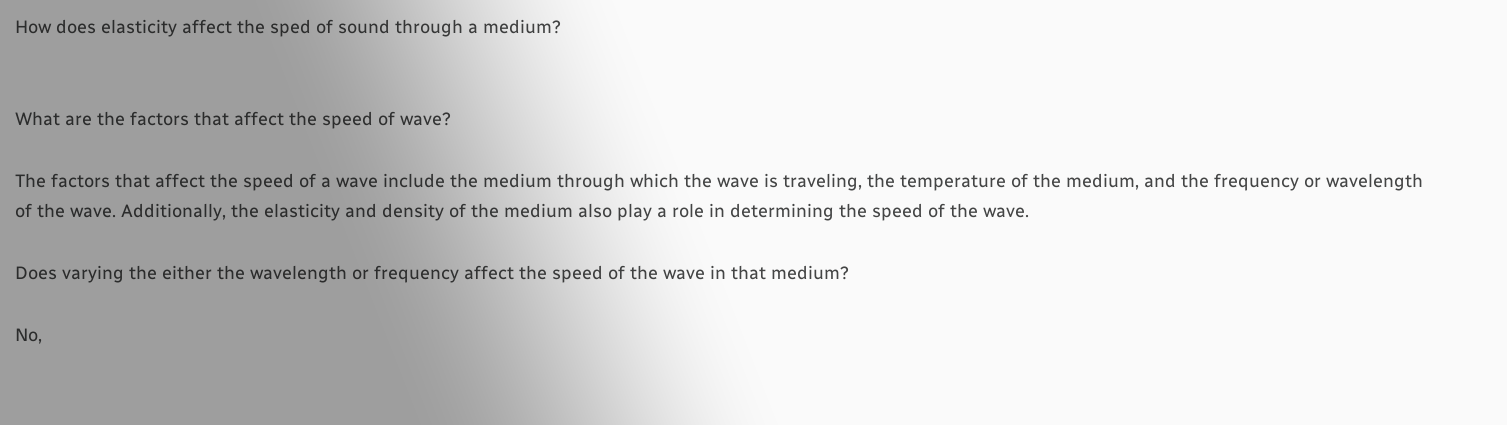How does elasticity affect the sped of sound through a medium?


What are the factors that affect the speed of wave?

The factors that affect the speed of a wave include the medium through which the wave is traveling, the temperature of the medium, and the frequency or wavelength of the wave. Additionally, the elasticity and density of the medium also play a role in determining the speed of the wave.

Does varying the either the wavelength or frequency affect the speed of the wave in that medium?

No,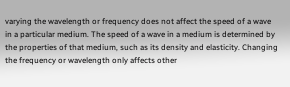varying the wavelength or frequency does not affect the speed of a wave in a particular medium. The speed of a wave in a medium is determined by the properties of that medium, such as its density and elasticity. Changing the frequency or wavelength only affects other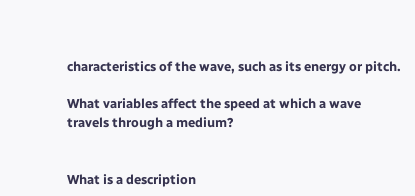characteristics of the wave, such as its energy or pitch.

What variables affect the speed at which a wave travels through a medium?


What is a description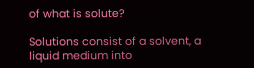of what is solute?

Solutions consist of a solvent, a liquid medium into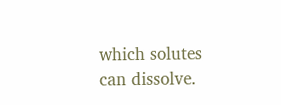which solutes can dissolve.